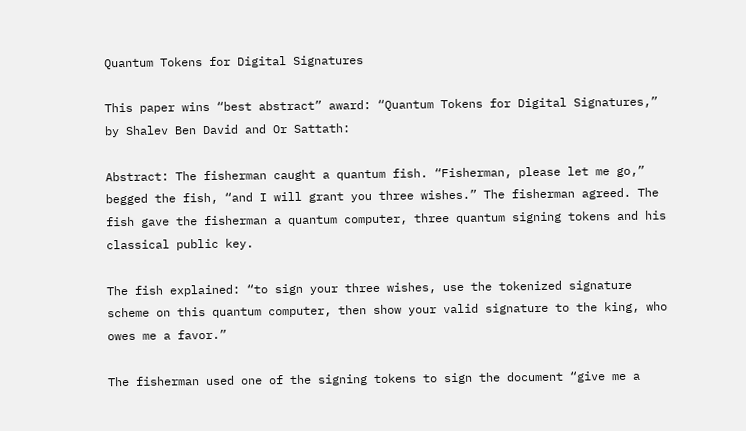Quantum Tokens for Digital Signatures

This paper wins “best abstract” award: “Quantum Tokens for Digital Signatures,” by Shalev Ben David and Or Sattath:

Abstract: The fisherman caught a quantum fish. “Fisherman, please let me go,” begged the fish, “and I will grant you three wishes.” The fisherman agreed. The fish gave the fisherman a quantum computer, three quantum signing tokens and his classical public key.

The fish explained: “to sign your three wishes, use the tokenized signature scheme on this quantum computer, then show your valid signature to the king, who owes me a favor.”

The fisherman used one of the signing tokens to sign the document “give me a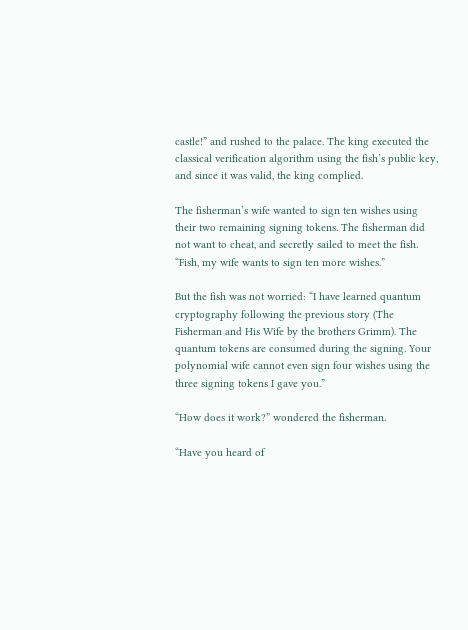castle!” and rushed to the palace. The king executed the classical verification algorithm using the fish’s public key, and since it was valid, the king complied.

The fisherman’s wife wanted to sign ten wishes using their two remaining signing tokens. The fisherman did not want to cheat, and secretly sailed to meet the fish. “Fish, my wife wants to sign ten more wishes.”

But the fish was not worried: “I have learned quantum cryptography following the previous story (The Fisherman and His Wife by the brothers Grimm). The quantum tokens are consumed during the signing. Your polynomial wife cannot even sign four wishes using the three signing tokens I gave you.”

“How does it work?” wondered the fisherman.

“Have you heard of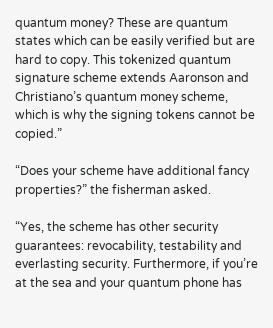quantum money? These are quantum states which can be easily verified but are hard to copy. This tokenized quantum signature scheme extends Aaronson and Christiano’s quantum money scheme, which is why the signing tokens cannot be copied.”

“Does your scheme have additional fancy properties?” the fisherman asked.

“Yes, the scheme has other security guarantees: revocability, testability and everlasting security. Furthermore, if you’re at the sea and your quantum phone has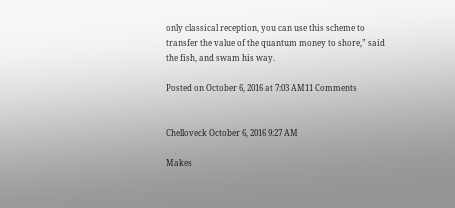only classical reception, you can use this scheme to transfer the value of the quantum money to shore,” said the fish, and swam his way.

Posted on October 6, 2016 at 7:03 AM11 Comments


Chelloveck October 6, 2016 9:27 AM

Makes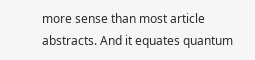more sense than most article abstracts. And it equates quantum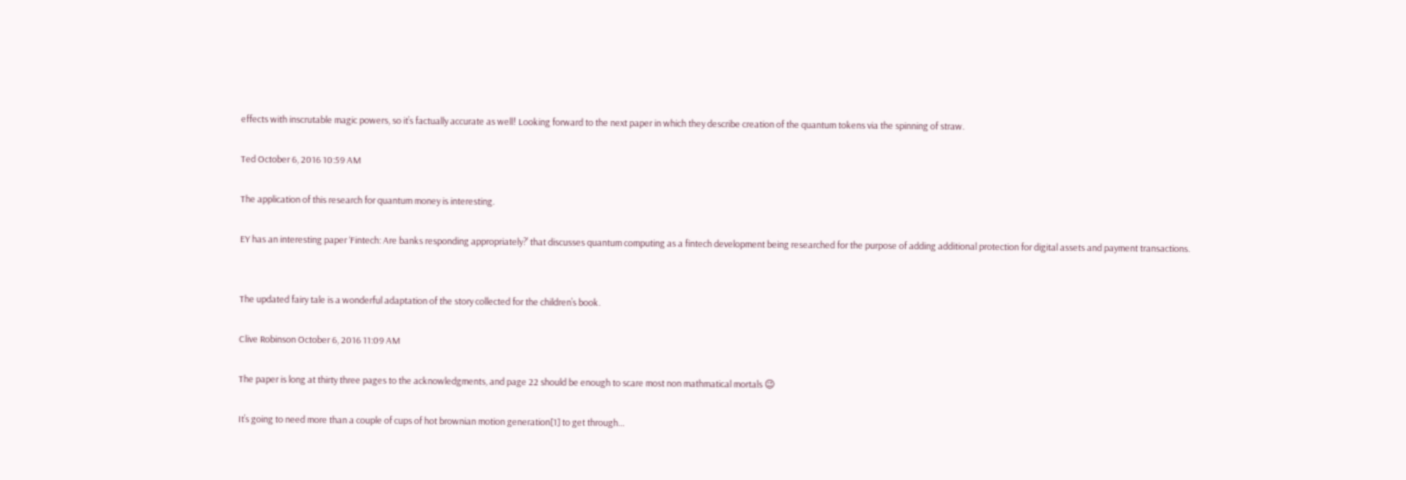effects with inscrutable magic powers, so it’s factually accurate as well! Looking forward to the next paper in which they describe creation of the quantum tokens via the spinning of straw.

Ted October 6, 2016 10:59 AM

The application of this research for quantum money is interesting.

EY has an interesting paper ‘Fintech: Are banks responding appropriately?’ that discusses quantum computing as a fintech development being researched for the purpose of adding additional protection for digital assets and payment transactions.


The updated fairy tale is a wonderful adaptation of the story collected for the children’s book.

Clive Robinson October 6, 2016 11:09 AM

The paper is long at thirty three pages to the acknowledgments, and page 22 should be enough to scare most non mathmatical mortals 😉

It’s going to need more than a couple of cups of hot brownian motion generation[1] to get through…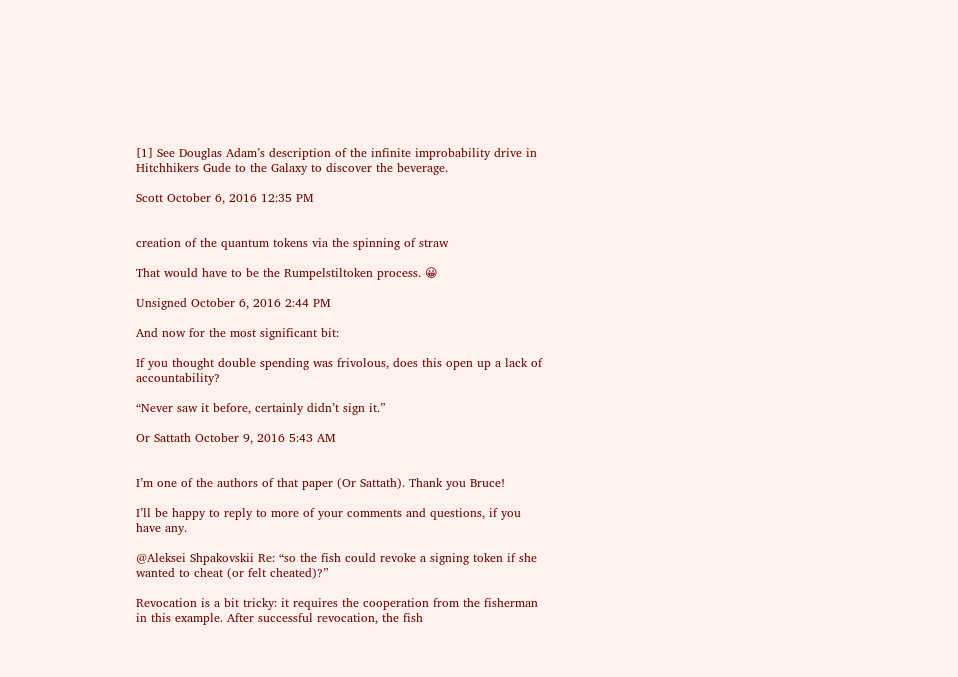[1] See Douglas Adam’s description of the infinite improbability drive in Hitchhikers Gude to the Galaxy to discover the beverage.

Scott October 6, 2016 12:35 PM


creation of the quantum tokens via the spinning of straw

That would have to be the Rumpelstiltoken process. 😀

Unsigned October 6, 2016 2:44 PM

And now for the most significant bit:

If you thought double spending was frivolous, does this open up a lack of accountability?

“Never saw it before, certainly didn’t sign it.”

Or Sattath October 9, 2016 5:43 AM


I’m one of the authors of that paper (Or Sattath). Thank you Bruce!

I’ll be happy to reply to more of your comments and questions, if you have any.

@Aleksei Shpakovskii Re: “so the fish could revoke a signing token if she wanted to cheat (or felt cheated)?”

Revocation is a bit tricky: it requires the cooperation from the fisherman in this example. After successful revocation, the fish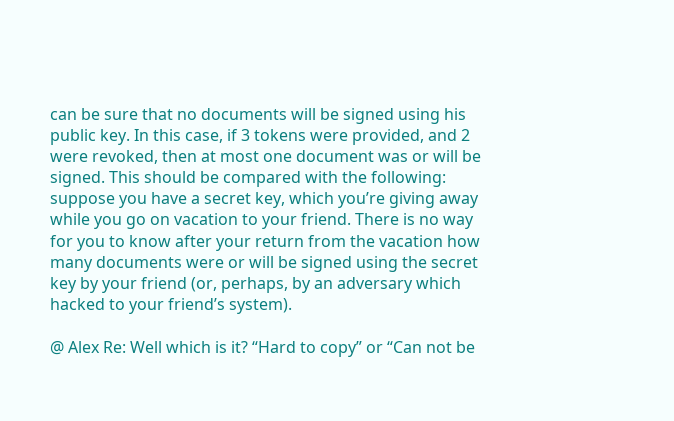can be sure that no documents will be signed using his public key. In this case, if 3 tokens were provided, and 2 were revoked, then at most one document was or will be signed. This should be compared with the following: suppose you have a secret key, which you’re giving away while you go on vacation to your friend. There is no way for you to know after your return from the vacation how many documents were or will be signed using the secret key by your friend (or, perhaps, by an adversary which hacked to your friend’s system).

@ Alex Re: Well which is it? “Hard to copy” or “Can not be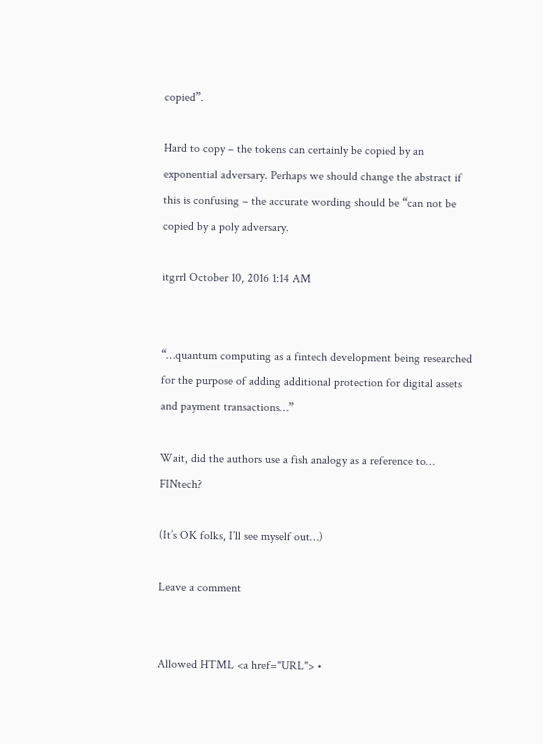copied”.

Hard to copy – the tokens can certainly be copied by an exponential adversary. Perhaps we should change the abstract if this is confusing – the accurate wording should be “can not be copied by a poly adversary.

itgrrl October 10, 2016 1:14 AM


“…quantum computing as a fintech development being researched for the purpose of adding additional protection for digital assets and payment transactions…”

Wait, did the authors use a fish analogy as a reference to… FINtech?

(It’s OK folks, I’ll see myself out…)

Leave a comment


Allowed HTML <a href="URL"> •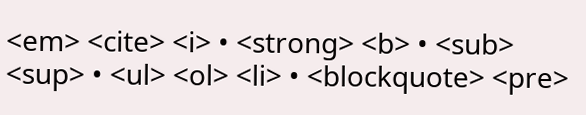<em> <cite> <i> • <strong> <b> • <sub> <sup> • <ul> <ol> <li> • <blockquote> <pre>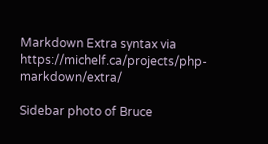Markdown Extra syntax via https://michelf.ca/projects/php-markdown/extra/

Sidebar photo of Bruce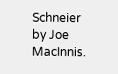Schneier by Joe MacInnis.